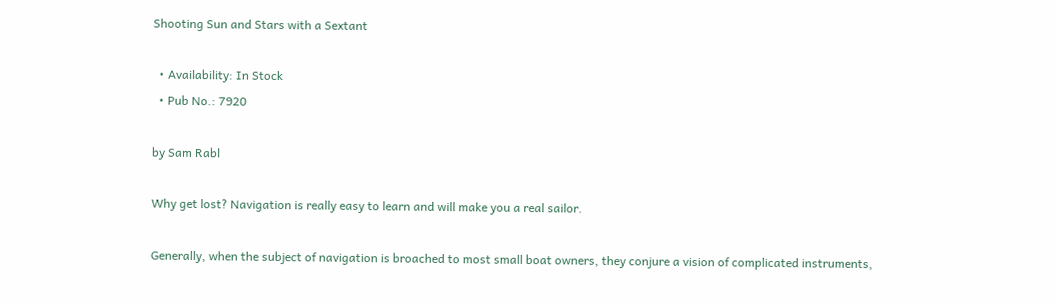Shooting Sun and Stars with a Sextant

  • Availability: In Stock
  • Pub No.: 7920

by Sam Rabl

Why get lost? Navigation is really easy to learn and will make you a real sailor.

Generally, when the subject of navigation is broached to most small boat owners, they conjure a vision of complicated instruments,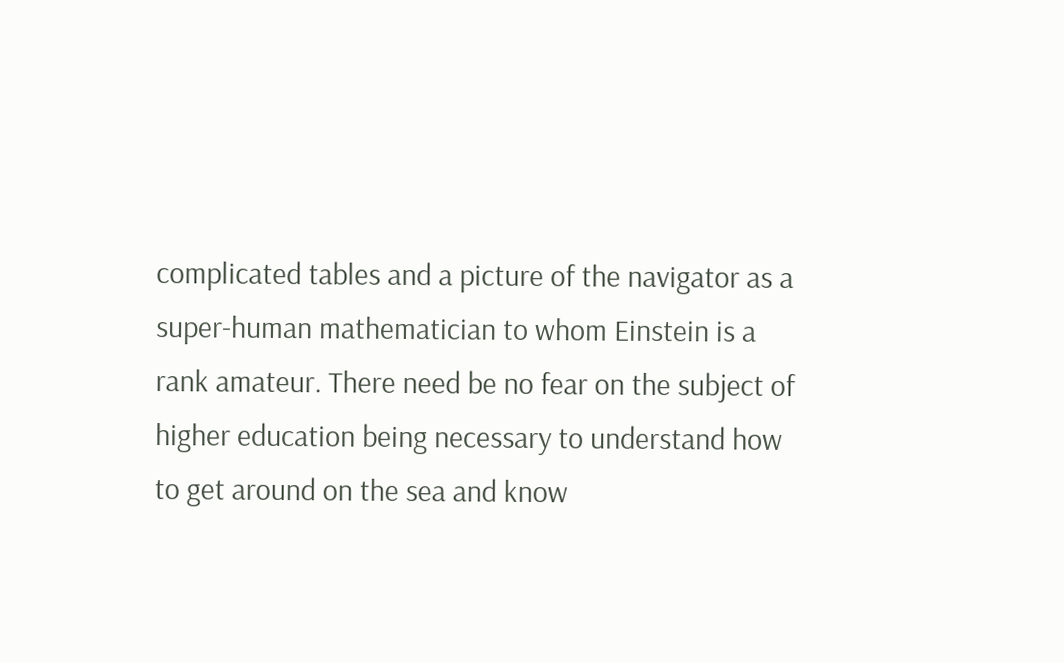complicated tables and a picture of the navigator as a super-human mathematician to whom Einstein is a rank amateur. There need be no fear on the subject of higher education being necessary to understand how to get around on the sea and know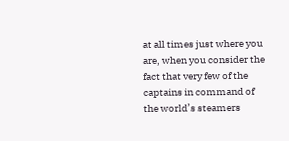at all times just where you are, when you consider the fact that very few of the captains in command of the world’s steamers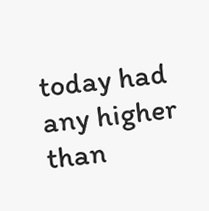today had any higher than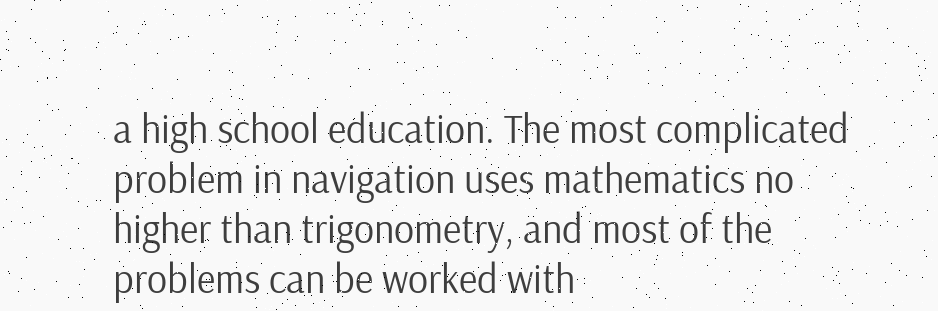a high school education. The most complicated problem in navigation uses mathematics no higher than trigonometry, and most of the problems can be worked with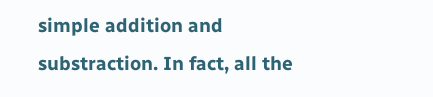simple addition and substraction. In fact, all the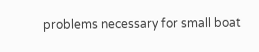problems necessary for small boat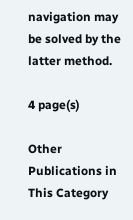navigation may be solved by the latter method.

4 page(s)

Other Publications in This Category